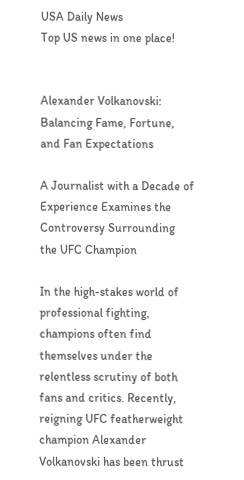USA Daily News
Top US news in one place!


Alexander Volkanovski: Balancing Fame, Fortune, and Fan Expectations

A Journalist with a Decade of Experience Examines the Controversy Surrounding the UFC Champion

In the high-stakes world of professional fighting, champions often find themselves under the relentless scrutiny of both fans and critics. Recently, reigning UFC featherweight champion Alexander Volkanovski has been thrust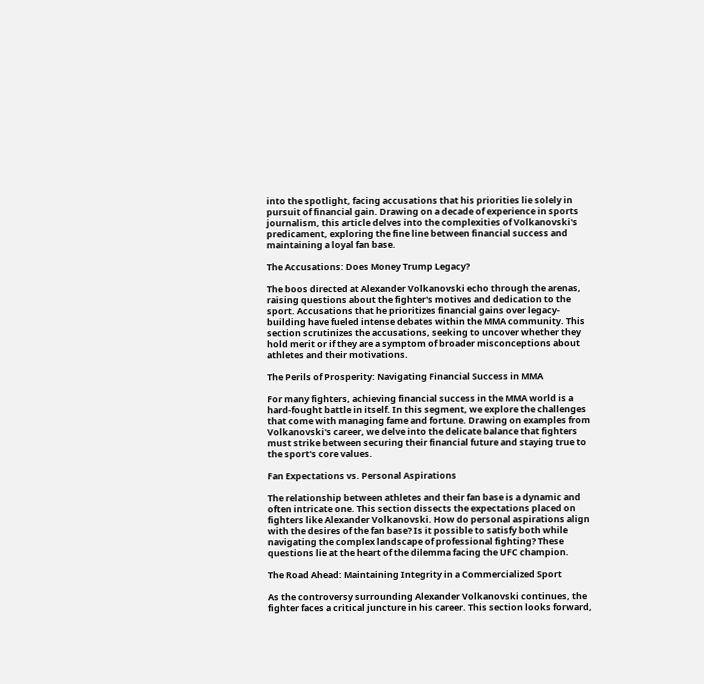into the spotlight, facing accusations that his priorities lie solely in pursuit of financial gain. Drawing on a decade of experience in sports journalism, this article delves into the complexities of Volkanovski's predicament, exploring the fine line between financial success and maintaining a loyal fan base.

The Accusations: Does Money Trump Legacy?

The boos directed at Alexander Volkanovski echo through the arenas, raising questions about the fighter's motives and dedication to the sport. Accusations that he prioritizes financial gains over legacy-building have fueled intense debates within the MMA community. This section scrutinizes the accusations, seeking to uncover whether they hold merit or if they are a symptom of broader misconceptions about athletes and their motivations.

The Perils of Prosperity: Navigating Financial Success in MMA

For many fighters, achieving financial success in the MMA world is a hard-fought battle in itself. In this segment, we explore the challenges that come with managing fame and fortune. Drawing on examples from Volkanovski's career, we delve into the delicate balance that fighters must strike between securing their financial future and staying true to the sport's core values.

Fan Expectations vs. Personal Aspirations

The relationship between athletes and their fan base is a dynamic and often intricate one. This section dissects the expectations placed on fighters like Alexander Volkanovski. How do personal aspirations align with the desires of the fan base? Is it possible to satisfy both while navigating the complex landscape of professional fighting? These questions lie at the heart of the dilemma facing the UFC champion.

The Road Ahead: Maintaining Integrity in a Commercialized Sport

As the controversy surrounding Alexander Volkanovski continues, the fighter faces a critical juncture in his career. This section looks forward,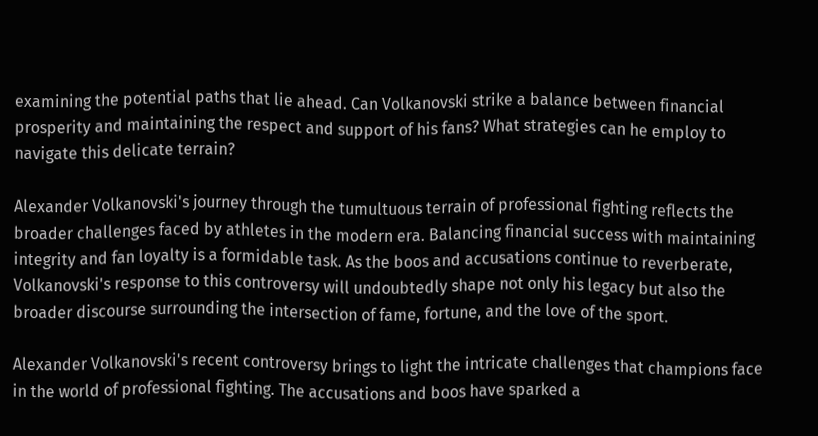examining the potential paths that lie ahead. Can Volkanovski strike a balance between financial prosperity and maintaining the respect and support of his fans? What strategies can he employ to navigate this delicate terrain?

Alexander Volkanovski's journey through the tumultuous terrain of professional fighting reflects the broader challenges faced by athletes in the modern era. Balancing financial success with maintaining integrity and fan loyalty is a formidable task. As the boos and accusations continue to reverberate, Volkanovski's response to this controversy will undoubtedly shape not only his legacy but also the broader discourse surrounding the intersection of fame, fortune, and the love of the sport.

Alexander Volkanovski's recent controversy brings to light the intricate challenges that champions face in the world of professional fighting. The accusations and boos have sparked a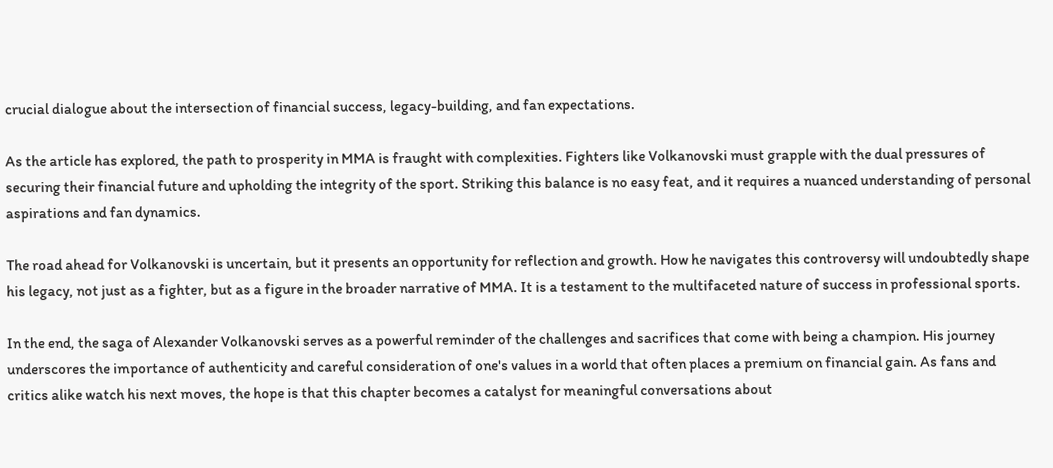crucial dialogue about the intersection of financial success, legacy-building, and fan expectations.

As the article has explored, the path to prosperity in MMA is fraught with complexities. Fighters like Volkanovski must grapple with the dual pressures of securing their financial future and upholding the integrity of the sport. Striking this balance is no easy feat, and it requires a nuanced understanding of personal aspirations and fan dynamics.

The road ahead for Volkanovski is uncertain, but it presents an opportunity for reflection and growth. How he navigates this controversy will undoubtedly shape his legacy, not just as a fighter, but as a figure in the broader narrative of MMA. It is a testament to the multifaceted nature of success in professional sports.

In the end, the saga of Alexander Volkanovski serves as a powerful reminder of the challenges and sacrifices that come with being a champion. His journey underscores the importance of authenticity and careful consideration of one's values in a world that often places a premium on financial gain. As fans and critics alike watch his next moves, the hope is that this chapter becomes a catalyst for meaningful conversations about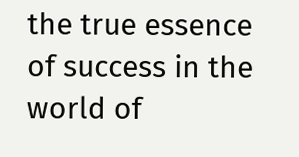the true essence of success in the world of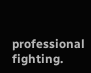professional fighting.